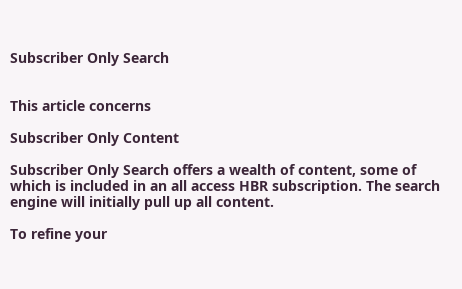Subscriber Only Search


This article concerns

Subscriber Only Content

Subscriber Only Search offers a wealth of content, some of which is included in an all access HBR subscription. The search engine will initially pull up all content.

To refine your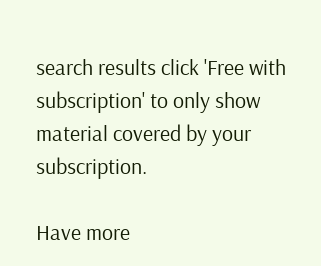search results click 'Free with subscription' to only show material covered by your subscription.

Have more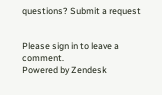questions? Submit a request


Please sign in to leave a comment.
Powered by Zendesk